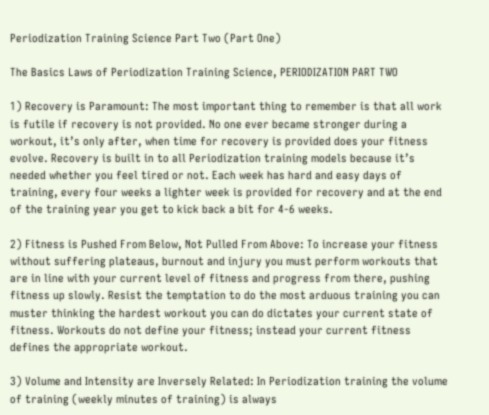Periodization Training Science Part Two (Part One)

The Basics Laws of Periodization Training Science, PERIODIZATION PART TWO

1) Recovery is Paramount: The most important thing to remember is that all work is futile if recovery is not provided. No one ever became stronger during a workout, it’s only after, when time for recovery is provided does your fitness evolve. Recovery is built in to all Periodization training models because it’s needed whether you feel tired or not. Each week has hard and easy days of training, every four weeks a lighter week is provided for recovery and at the end of the training year you get to kick back a bit for 4-6 weeks.

2) Fitness is Pushed From Below, Not Pulled From Above: To increase your fitness without suffering plateaus, burnout and injury you must perform workouts that are in line with your current level of fitness and progress from there, pushing fitness up slowly. Resist the temptation to do the most arduous training you can muster thinking the hardest workout you can do dictates your current state of fitness. Workouts do not define your fitness; instead your current fitness defines the appropriate workout.

3) Volume and Intensity are Inversely Related: In Periodization training the volume of training (weekly minutes of training) is always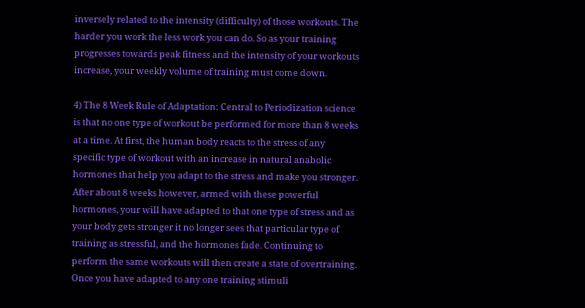inversely related to the intensity (difficulty) of those workouts. The harder you work the less work you can do. So as your training progresses towards peak fitness and the intensity of your workouts increase, your weekly volume of training must come down.

4) The 8 Week Rule of Adaptation: Central to Periodization science is that no one type of workout be performed for more than 8 weeks at a time. At first, the human body reacts to the stress of any specific type of workout with an increase in natural anabolic hormones that help you adapt to the stress and make you stronger. After about 8 weeks however, armed with these powerful hormones, your will have adapted to that one type of stress and as your body gets stronger it no longer sees that particular type of training as stressful, and the hormones fade. Continuing to perform the same workouts will then create a state of overtraining. Once you have adapted to any one training stimuli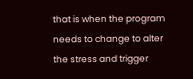that is when the program needs to change to alter the stress and trigger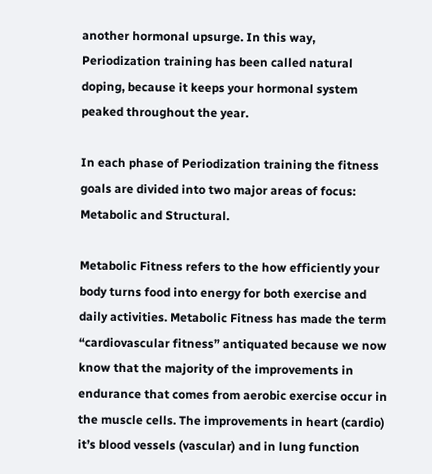another hormonal upsurge. In this way, Periodization training has been called natural doping, because it keeps your hormonal system peaked throughout the year.

In each phase of Periodization training the fitness goals are divided into two major areas of focus: Metabolic and Structural.

Metabolic Fitness refers to the how efficiently your body turns food into energy for both exercise and daily activities. Metabolic Fitness has made the term “cardiovascular fitness” antiquated because we now know that the majority of the improvements in endurance that comes from aerobic exercise occur in the muscle cells. The improvements in heart (cardio) it’s blood vessels (vascular) and in lung function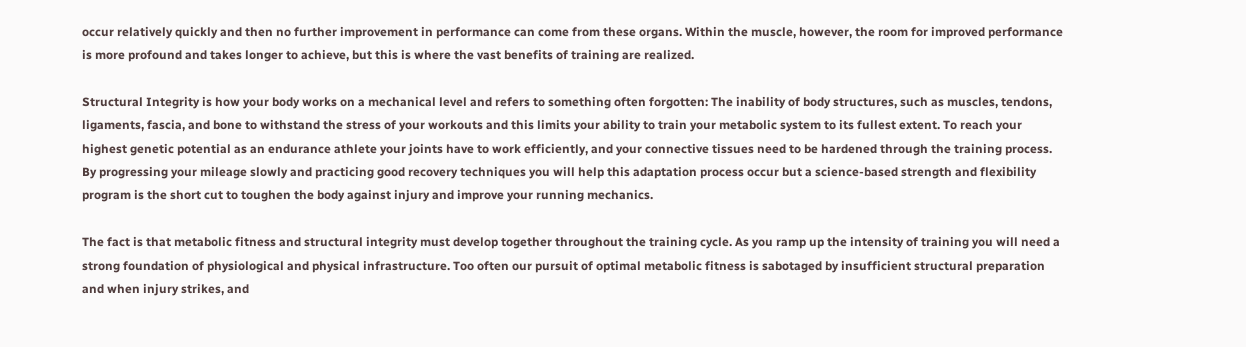occur relatively quickly and then no further improvement in performance can come from these organs. Within the muscle, however, the room for improved performance is more profound and takes longer to achieve, but this is where the vast benefits of training are realized.

Structural Integrity is how your body works on a mechanical level and refers to something often forgotten: The inability of body structures, such as muscles, tendons, ligaments, fascia, and bone to withstand the stress of your workouts and this limits your ability to train your metabolic system to its fullest extent. To reach your highest genetic potential as an endurance athlete your joints have to work efficiently, and your connective tissues need to be hardened through the training process. By progressing your mileage slowly and practicing good recovery techniques you will help this adaptation process occur but a science-based strength and flexibility program is the short cut to toughen the body against injury and improve your running mechanics.

The fact is that metabolic fitness and structural integrity must develop together throughout the training cycle. As you ramp up the intensity of training you will need a strong foundation of physiological and physical infrastructure. Too often our pursuit of optimal metabolic fitness is sabotaged by insufficient structural preparation and when injury strikes, and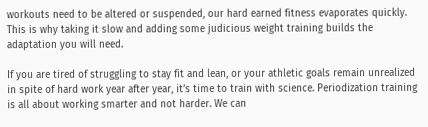workouts need to be altered or suspended, our hard earned fitness evaporates quickly. This is why taking it slow and adding some judicious weight training builds the adaptation you will need.

If you are tired of struggling to stay fit and lean, or your athletic goals remain unrealized in spite of hard work year after year, it’s time to train with science. Periodization training is all about working smarter and not harder. We can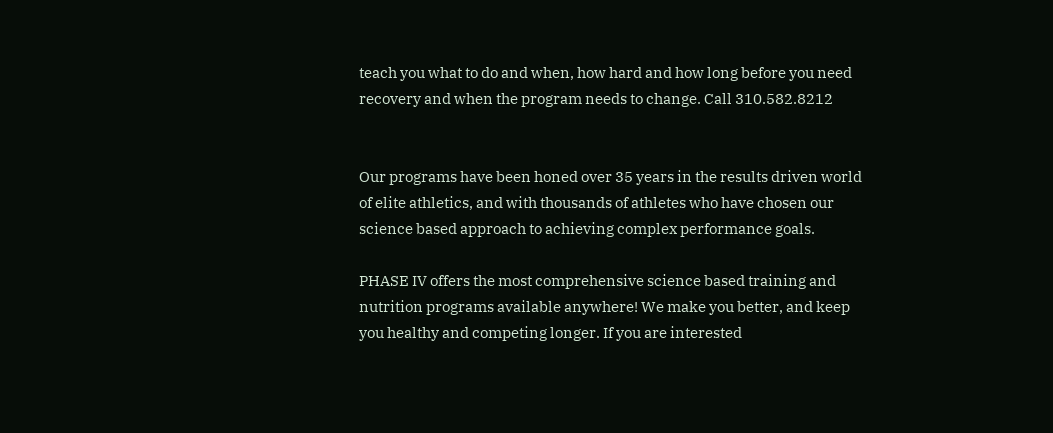teach you what to do and when, how hard and how long before you need recovery and when the program needs to change. Call 310.582.8212


Our programs have been honed over 35 years in the results driven world of elite athletics, and with thousands of athletes who have chosen our science based approach to achieving complex performance goals.

PHASE IV offers the most comprehensive science based training and nutrition programs available anywhere! We make you better, and keep you healthy and competing longer. If you are interested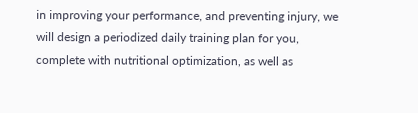in improving your performance, and preventing injury, we will design a periodized daily training plan for you, complete with nutritional optimization, as well as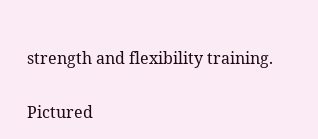strength and flexibility training.

Pictured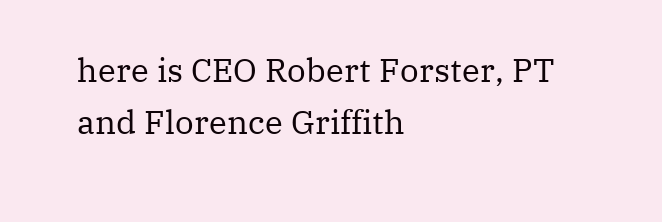here is CEO Robert Forster, PT and Florence Griffith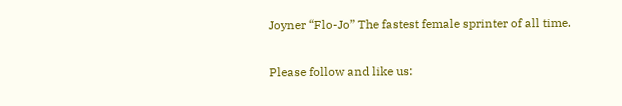Joyner “Flo-Jo” The fastest female sprinter of all time.

Please follow and like us: